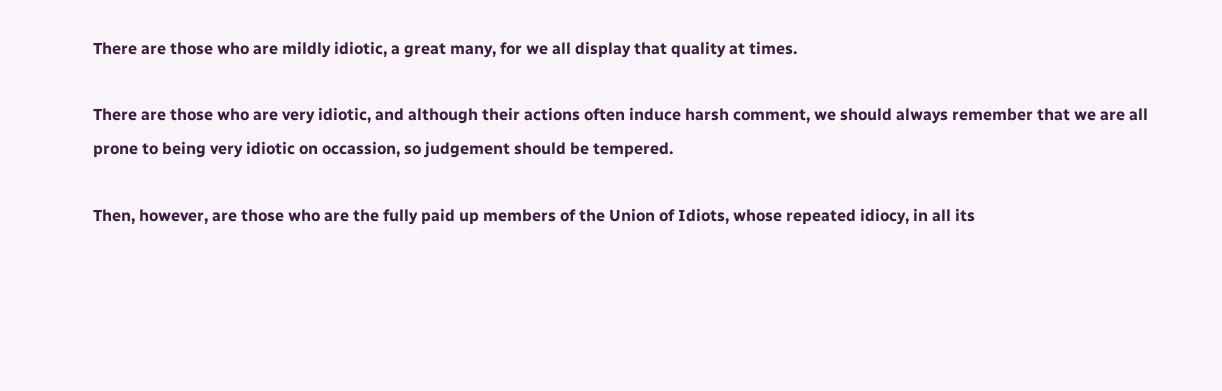There are those who are mildly idiotic, a great many, for we all display that quality at times.

There are those who are very idiotic, and although their actions often induce harsh comment, we should always remember that we are all prone to being very idiotic on occassion, so judgement should be tempered.

Then, however, are those who are the fully paid up members of the Union of Idiots, whose repeated idiocy, in all its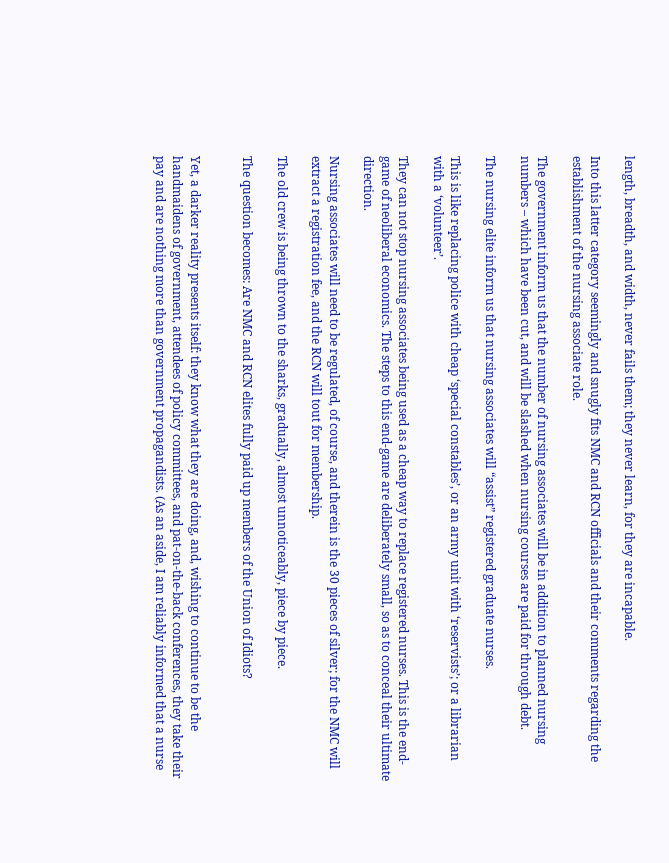length, breadth, and width, never fails them; they never learn, for they are incapable.

Into this latter category seemingly and snugly fits NMC and RCN officials and their comments regarding the establishment of the nursing associate role.

The government inform us that the number of nursing associates will be in addition to planned nursing numbers – which have been cut, and will be slashed when nursing courses are paid for through debt.

The nursing elite inform us that nursing associates will “assist” registered graduate nurses.

This is like replacing police with cheap ‘special constables’, or an army unit with ‘reservists’; or a librarian with a ‘volunteer’.

They can not stop nursing associates being used as a cheap way to replace registered nurses. This is the end-game of neoliberal economics. The steps to this end-game are deliberately small, so as to conceal their ultimate direction.

Nursing associates will need to be regulated, of course, and therein is the 30 pieces of silver; for the NMC will extract a registration fee, and the RCN will tout for membership.

The old crew is being thrown to the sharks, gradually, almost unnoticeably, piece by piece.

The question becomes: Are NMC and RCN elites fully paid up members of the Union of Idiots?


Yet, a darker reality presents itself: they know what they are doing, and, wishing to continue to be the handmaidens of government, attendees of policy committees, and pat-on-the-back conferences, they take their pay and are nothing more than government propagandists. (As an aside, I am reliably informed that a nurse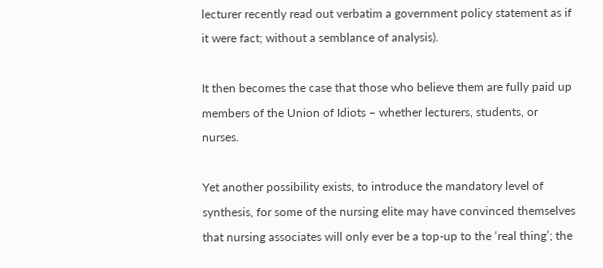lecturer recently read out verbatim a government policy statement as if it were fact; without a semblance of analysis).

It then becomes the case that those who believe them are fully paid up members of the Union of Idiots – whether lecturers, students, or nurses.

Yet another possibility exists, to introduce the mandatory level of synthesis, for some of the nursing elite may have convinced themselves that nursing associates will only ever be a top-up to the ‘real thing’; the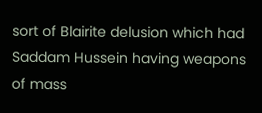sort of Blairite delusion which had Saddam Hussein having weapons of mass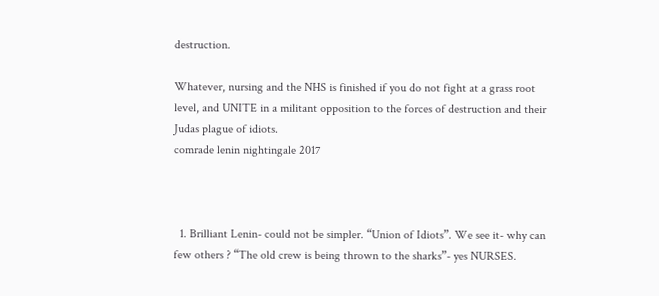destruction.

Whatever, nursing and the NHS is finished if you do not fight at a grass root level, and UNITE in a militant opposition to the forces of destruction and their Judas plague of idiots.
comrade lenin nightingale 2017



  1. Brilliant Lenin- could not be simpler. “Union of Idiots”. We see it- why can few others ? “The old crew is being thrown to the sharks”- yes NURSES.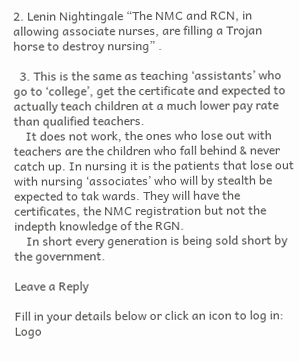2. Lenin Nightingale “The NMC and RCN, in allowing associate nurses, are filling a Trojan horse to destroy nursing” .

  3. This is the same as teaching ‘assistants’ who go to ‘college’, get the certificate and expected to actually teach children at a much lower pay rate than qualified teachers.
    It does not work, the ones who lose out with teachers are the children who fall behind & never catch up. In nursing it is the patients that lose out with nursing ‘associates’ who will by stealth be expected to tak wards. They will have the certificates, the NMC registration but not the indepth knowledge of the RGN.
    In short every generation is being sold short by the government.

Leave a Reply

Fill in your details below or click an icon to log in: Logo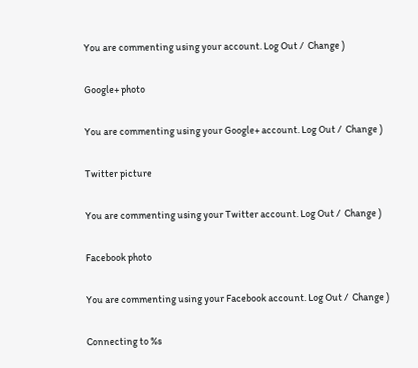You are commenting using your account. Log Out /  Change )

Google+ photo

You are commenting using your Google+ account. Log Out /  Change )

Twitter picture

You are commenting using your Twitter account. Log Out /  Change )

Facebook photo

You are commenting using your Facebook account. Log Out /  Change )

Connecting to %s